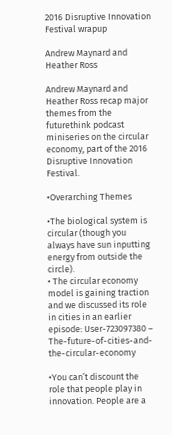2016 Disruptive Innovation Festival wrapup

Andrew Maynard and Heather Ross

Andrew Maynard and Heather Ross recap major themes from the futurethink podcast miniseries on the circular economy, part of the 2016 Disruptive Innovation Festival.

•Overarching Themes

•The biological system is circular (though you always have sun inputting energy from outside the circle).
• The circular economy model is gaining traction and we discussed its role in cities in an earlier episode: User-723097380 – The-future-of-cities-and-the-circular-economy

•You can’t discount the role that people play in innovation. People are a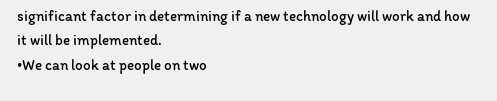significant factor in determining if a new technology will work and how it will be implemented.
•We can look at people on two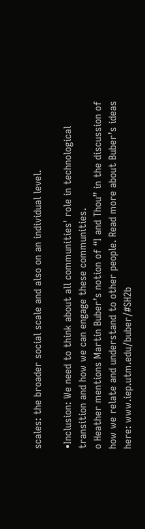scales: the broader social scale and also on an individual level.

•Inclusion: We need to think about all communities' role in technological transition and how we can engage these communities.
o Heather mentions Martin Buber’s notion of “I and Thou” in the discussion of how we relate and understand to other people. Read more about Buber’s ideas here: www.iep.utm.edu/buber/#SH2b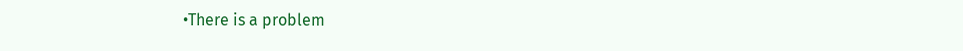•There is a problem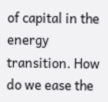of capital in the energy transition. How do we ease the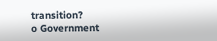transition?
o Government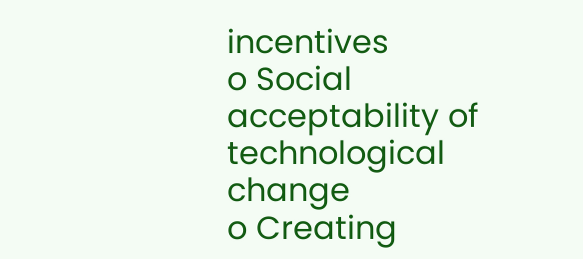incentives
o Social acceptability of technological change
o Creating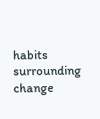habits surrounding change